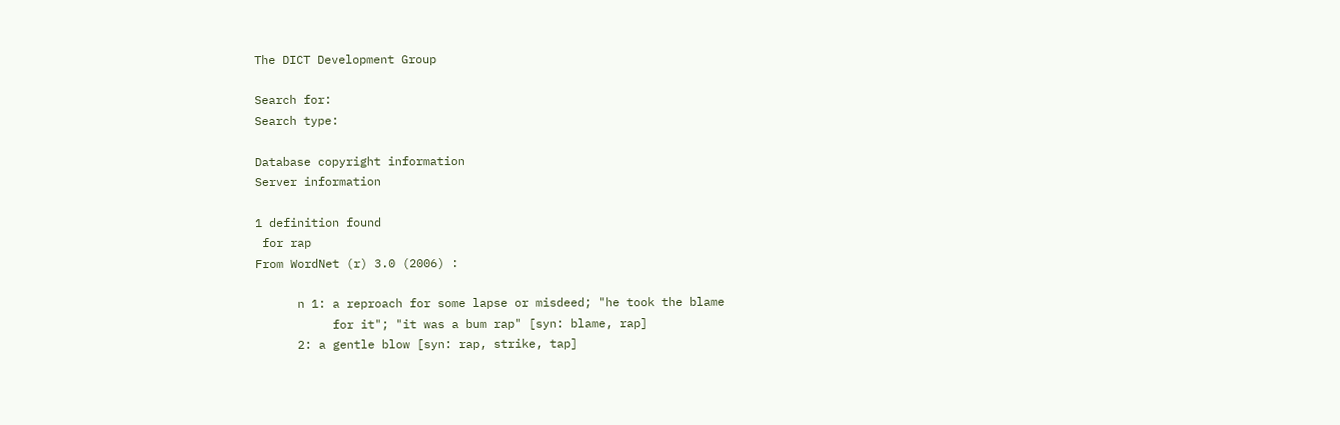The DICT Development Group

Search for:
Search type:

Database copyright information
Server information

1 definition found
 for rap
From WordNet (r) 3.0 (2006) :

      n 1: a reproach for some lapse or misdeed; "he took the blame
           for it"; "it was a bum rap" [syn: blame, rap]
      2: a gentle blow [syn: rap, strike, tap]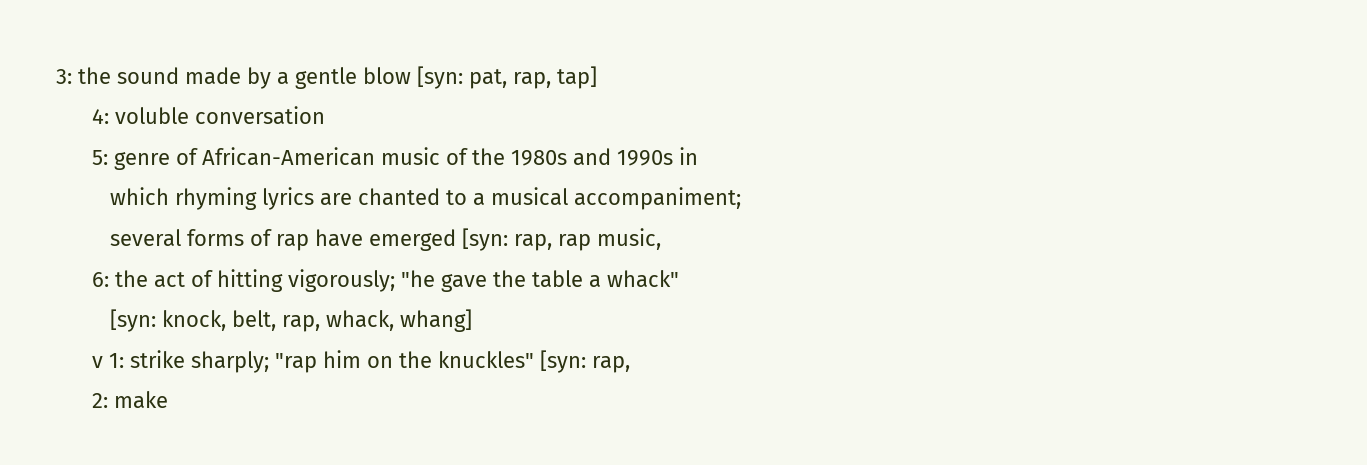3: the sound made by a gentle blow [syn: pat, rap, tap]
      4: voluble conversation
      5: genre of African-American music of the 1980s and 1990s in
         which rhyming lyrics are chanted to a musical accompaniment;
         several forms of rap have emerged [syn: rap, rap music,
      6: the act of hitting vigorously; "he gave the table a whack"
         [syn: knock, belt, rap, whack, whang]
      v 1: strike sharply; "rap him on the knuckles" [syn: rap,
      2: make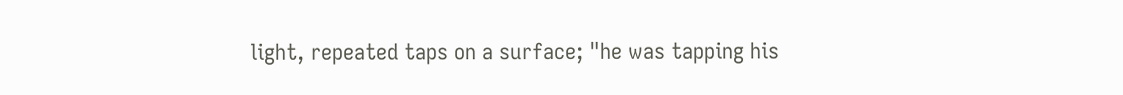light, repeated taps on a surface; "he was tapping his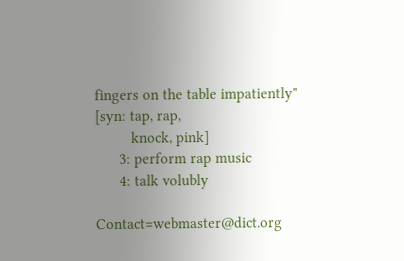fingers on the table impatiently" [syn: tap, rap,
         knock, pink]
      3: perform rap music
      4: talk volubly

Contact=webmaster@dict.org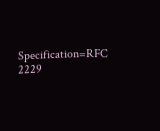Specification=RFC 2229